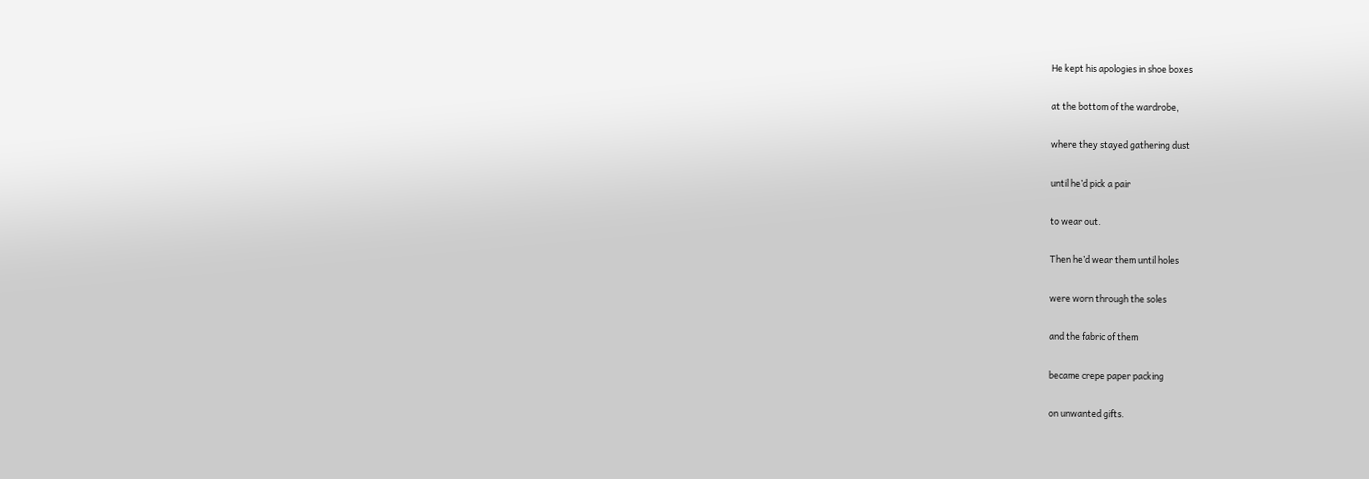He kept his apologies in shoe boxes

at the bottom of the wardrobe,

where they stayed gathering dust

until he’d pick a pair

to wear out.

Then he’d wear them until holes

were worn through the soles

and the fabric of them

became crepe paper packing

on unwanted gifts.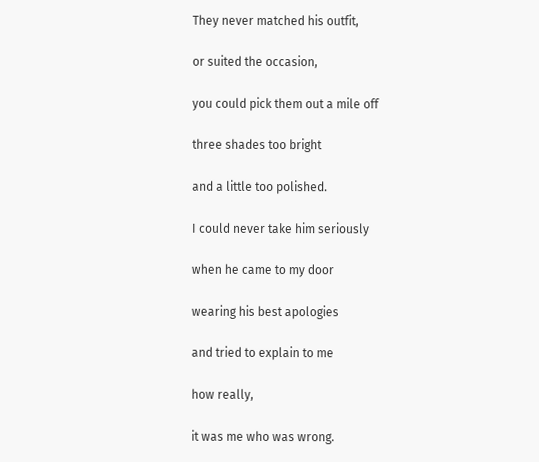They never matched his outfit,

or suited the occasion,

you could pick them out a mile off

three shades too bright

and a little too polished.

I could never take him seriously

when he came to my door

wearing his best apologies

and tried to explain to me

how really,

it was me who was wrong.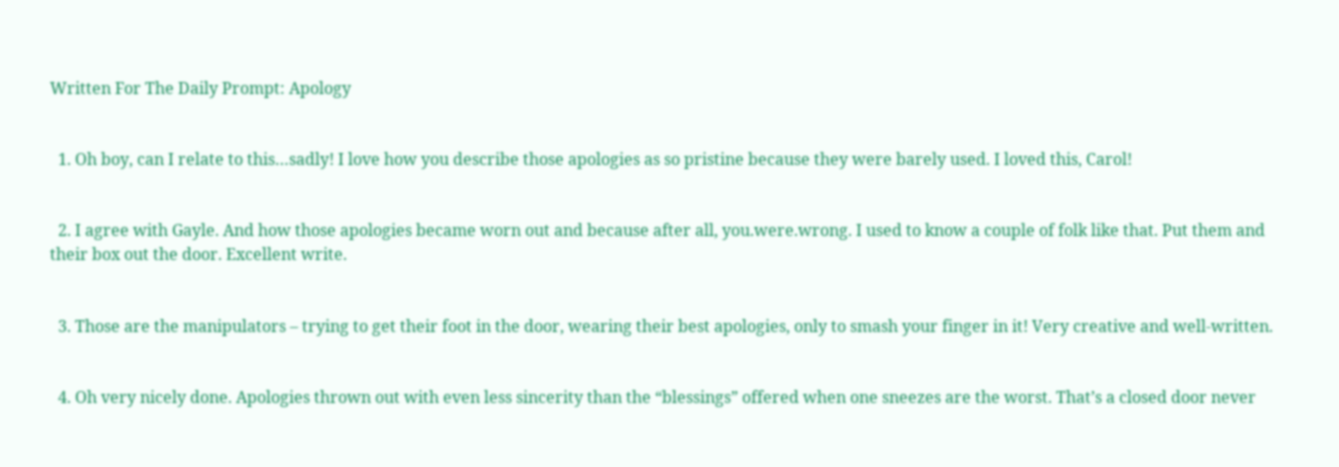Written For The Daily Prompt: Apology


  1. Oh boy, can I relate to this…sadly! I love how you describe those apologies as so pristine because they were barely used. I loved this, Carol!


  2. I agree with Gayle. And how those apologies became worn out and because after all, you.were.wrong. I used to know a couple of folk like that. Put them and their box out the door. Excellent write.


  3. Those are the manipulators – trying to get their foot in the door, wearing their best apologies, only to smash your finger in it! Very creative and well-written.


  4. Oh very nicely done. Apologies thrown out with even less sincerity than the “blessings” offered when one sneezes are the worst. That’s a closed door never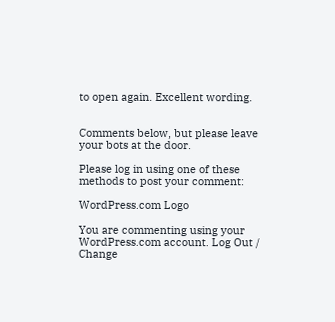to open again. Excellent wording.


Comments below, but please leave your bots at the door.

Please log in using one of these methods to post your comment:

WordPress.com Logo

You are commenting using your WordPress.com account. Log Out /  Change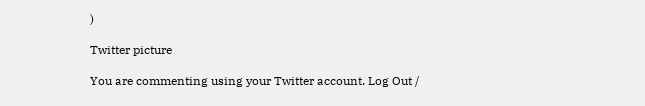)

Twitter picture

You are commenting using your Twitter account. Log Out /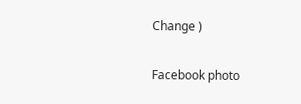Change )

Facebook photo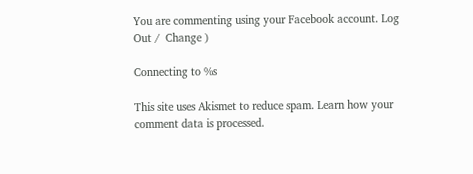You are commenting using your Facebook account. Log Out /  Change )

Connecting to %s

This site uses Akismet to reduce spam. Learn how your comment data is processed.